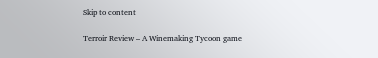Skip to content

Terroir Review – A Winemaking Tycoon game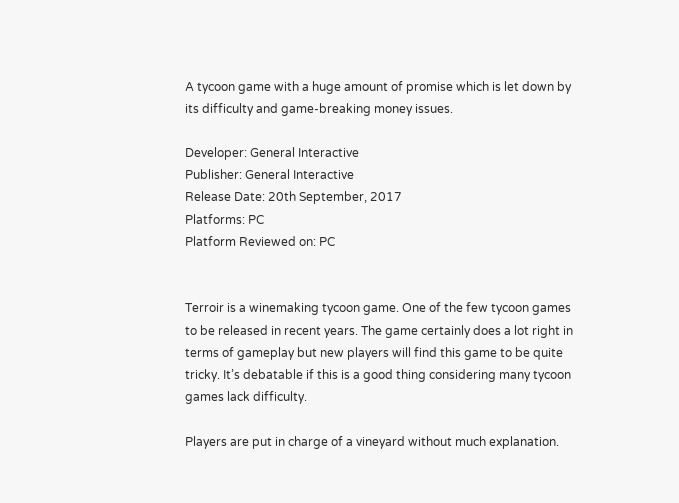A tycoon game with a huge amount of promise which is let down by its difficulty and game-breaking money issues.

Developer: General Interactive
Publisher: General Interactive
Release Date: 20th September, 2017
Platforms: PC
Platform Reviewed on: PC


Terroir is a winemaking tycoon game. One of the few tycoon games to be released in recent years. The game certainly does a lot right in terms of gameplay but new players will find this game to be quite tricky. It’s debatable if this is a good thing considering many tycoon games lack difficulty.

Players are put in charge of a vineyard without much explanation.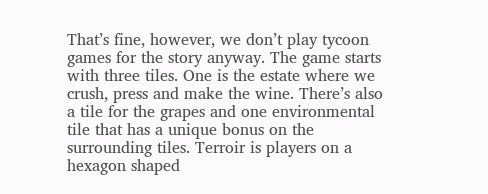That’s fine, however, we don’t play tycoon games for the story anyway. The game starts with three tiles. One is the estate where we crush, press and make the wine. There’s also a tile for the grapes and one environmental tile that has a unique bonus on the surrounding tiles. Terroir is players on a hexagon shaped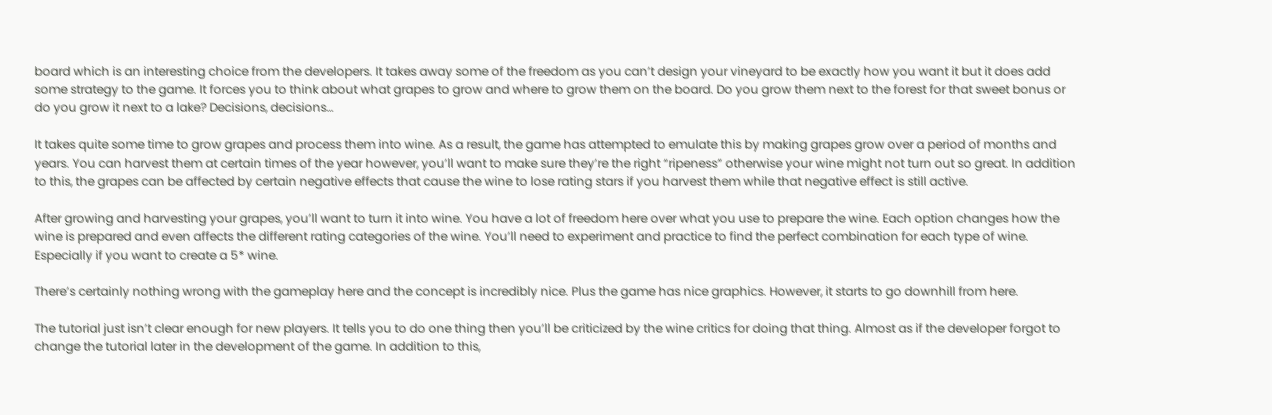board which is an interesting choice from the developers. It takes away some of the freedom as you can’t design your vineyard to be exactly how you want it but it does add some strategy to the game. It forces you to think about what grapes to grow and where to grow them on the board. Do you grow them next to the forest for that sweet bonus or do you grow it next to a lake? Decisions, decisions…

It takes quite some time to grow grapes and process them into wine. As a result, the game has attempted to emulate this by making grapes grow over a period of months and years. You can harvest them at certain times of the year however, you’ll want to make sure they’re the right “ripeness” otherwise your wine might not turn out so great. In addition to this, the grapes can be affected by certain negative effects that cause the wine to lose rating stars if you harvest them while that negative effect is still active.

After growing and harvesting your grapes, you’ll want to turn it into wine. You have a lot of freedom here over what you use to prepare the wine. Each option changes how the wine is prepared and even affects the different rating categories of the wine. You’ll need to experiment and practice to find the perfect combination for each type of wine. Especially if you want to create a 5* wine.

There’s certainly nothing wrong with the gameplay here and the concept is incredibly nice. Plus the game has nice graphics. However, it starts to go downhill from here.

The tutorial just isn’t clear enough for new players. It tells you to do one thing then you’ll be criticized by the wine critics for doing that thing. Almost as if the developer forgot to change the tutorial later in the development of the game. In addition to this,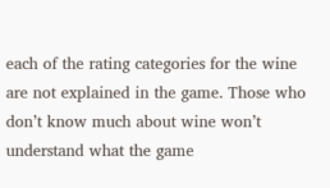each of the rating categories for the wine are not explained in the game. Those who don’t know much about wine won’t understand what the game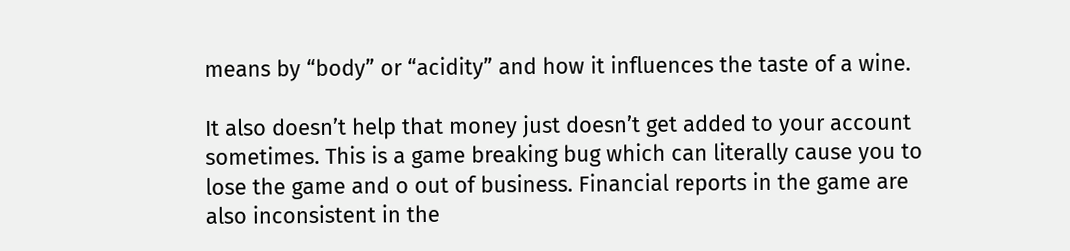means by “body” or “acidity” and how it influences the taste of a wine.

It also doesn’t help that money just doesn’t get added to your account sometimes. This is a game breaking bug which can literally cause you to lose the game and o out of business. Financial reports in the game are also inconsistent in the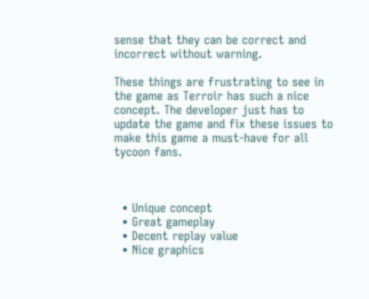sense that they can be correct and incorrect without warning.

These things are frustrating to see in the game as Terroir has such a nice concept. The developer just has to update the game and fix these issues to make this game a must-have for all tycoon fans.



  • Unique concept
  • Great gameplay
  • Decent replay value
  • Nice graphics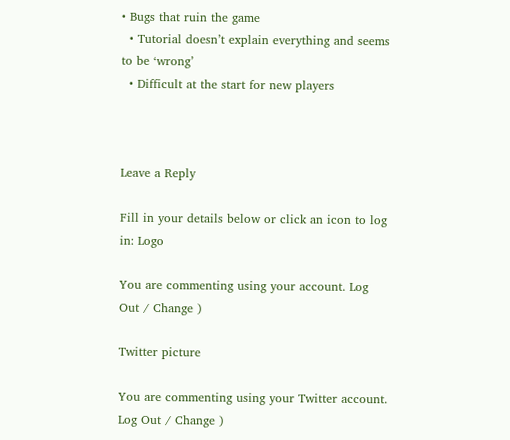• Bugs that ruin the game
  • Tutorial doesn’t explain everything and seems to be ‘wrong’
  • Difficult at the start for new players



Leave a Reply

Fill in your details below or click an icon to log in: Logo

You are commenting using your account. Log Out / Change )

Twitter picture

You are commenting using your Twitter account. Log Out / Change )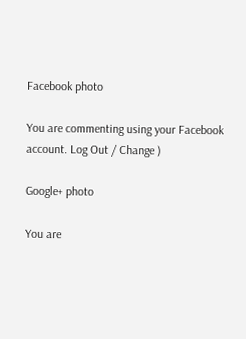Facebook photo

You are commenting using your Facebook account. Log Out / Change )

Google+ photo

You are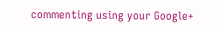commenting using your Google+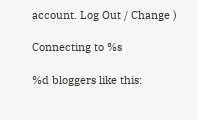account. Log Out / Change )

Connecting to %s

%d bloggers like this: